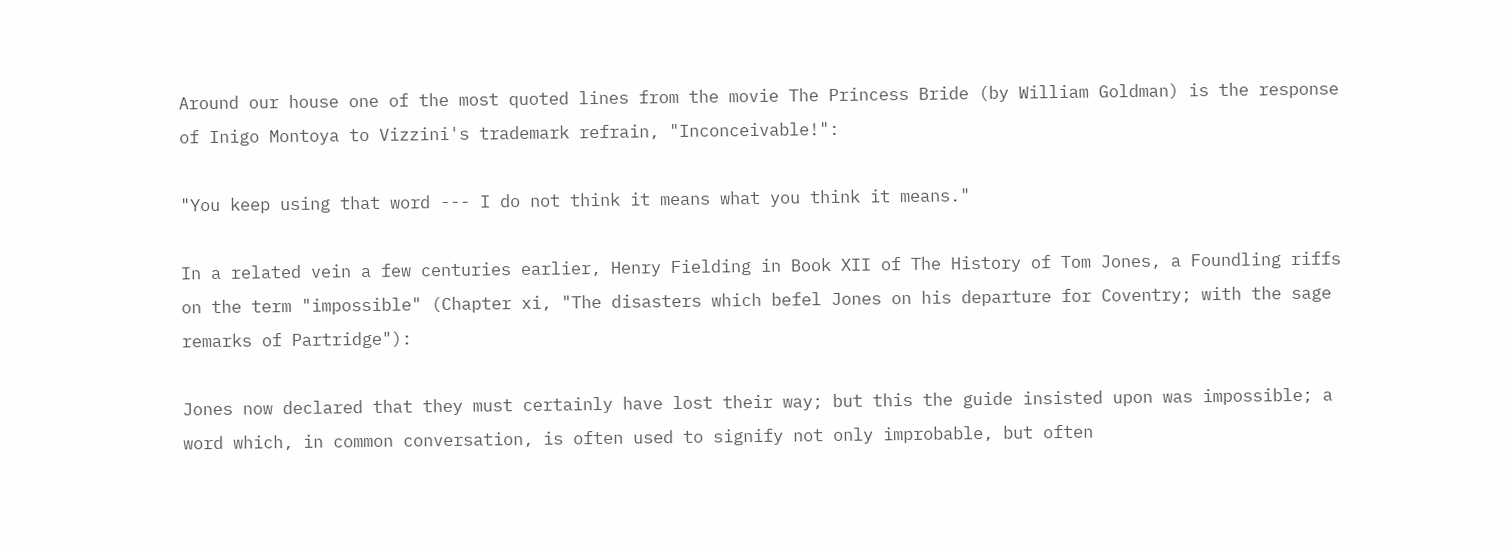Around our house one of the most quoted lines from the movie The Princess Bride (by William Goldman) is the response of Inigo Montoya to Vizzini's trademark refrain, "Inconceivable!":

"You keep using that word --- I do not think it means what you think it means."

In a related vein a few centuries earlier, Henry Fielding in Book XII of The History of Tom Jones, a Foundling riffs on the term "impossible" (Chapter xi, "The disasters which befel Jones on his departure for Coventry; with the sage remarks of Partridge"):

Jones now declared that they must certainly have lost their way; but this the guide insisted upon was impossible; a word which, in common conversation, is often used to signify not only improbable, but often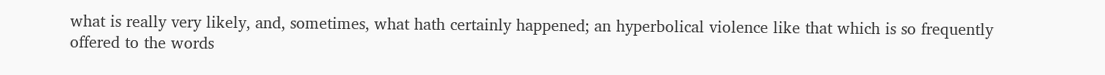what is really very likely, and, sometimes, what hath certainly happened; an hyperbolical violence like that which is so frequently offered to the words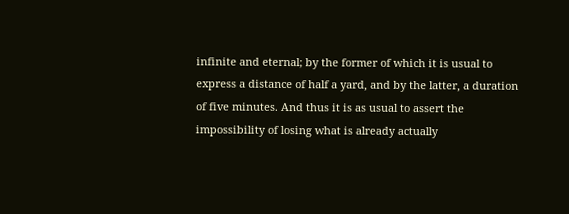infinite and eternal; by the former of which it is usual to express a distance of half a yard, and by the latter, a duration of five minutes. And thus it is as usual to assert the impossibility of losing what is already actually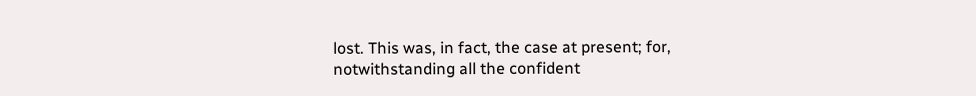lost. This was, in fact, the case at present; for, notwithstanding all the confident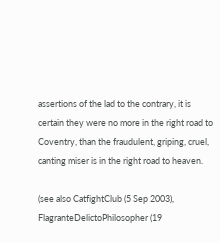assertions of the lad to the contrary, it is certain they were no more in the right road to Coventry, than the fraudulent, griping, cruel, canting miser is in the right road to heaven.

(see also CatfightClub (5 Sep 2003), FlagranteDelictoPhilosopher (19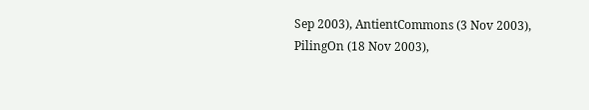Sep 2003), AntientCommons (3 Nov 2003), PilingOn (18 Nov 2003),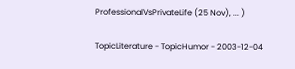ProfessionalVsPrivateLife (25 Nov), ... )

TopicLiterature - TopicHumor - 2003-12-04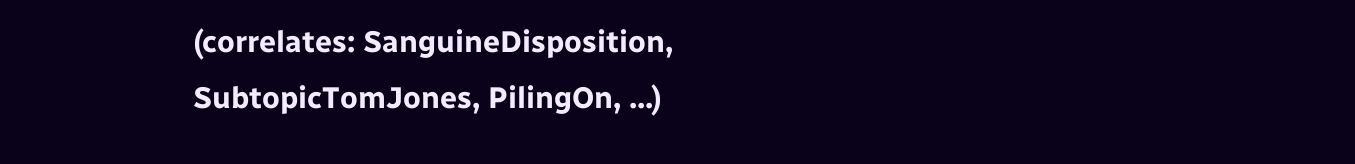(correlates: SanguineDisposition, SubtopicTomJones, PilingOn, ...)